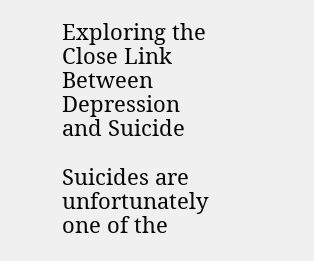Exploring the Close Link Between Depression and Suicide

Suicides are unfortunately one of the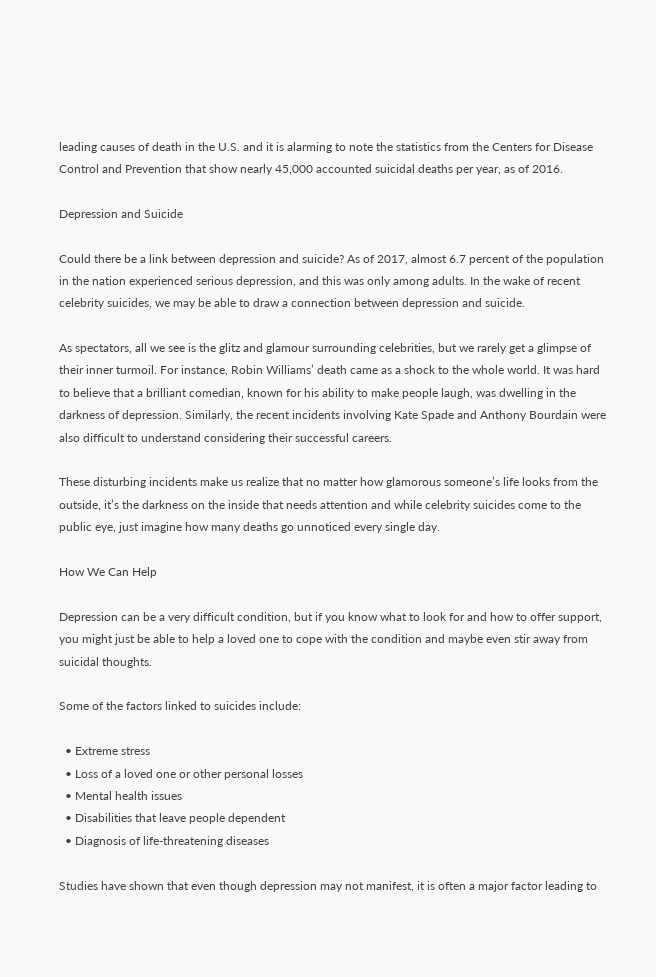leading causes of death in the U.S. and it is alarming to note the statistics from the Centers for Disease Control and Prevention that show nearly 45,000 accounted suicidal deaths per year, as of 2016.

Depression and Suicide

Could there be a link between depression and suicide? As of 2017, almost 6.7 percent of the population in the nation experienced serious depression, and this was only among adults. In the wake of recent celebrity suicides, we may be able to draw a connection between depression and suicide.

As spectators, all we see is the glitz and glamour surrounding celebrities, but we rarely get a glimpse of their inner turmoil. For instance, Robin Williams’ death came as a shock to the whole world. It was hard to believe that a brilliant comedian, known for his ability to make people laugh, was dwelling in the darkness of depression. Similarly, the recent incidents involving Kate Spade and Anthony Bourdain were also difficult to understand considering their successful careers.

These disturbing incidents make us realize that no matter how glamorous someone’s life looks from the outside, it’s the darkness on the inside that needs attention and while celebrity suicides come to the public eye, just imagine how many deaths go unnoticed every single day.

How We Can Help

Depression can be a very difficult condition, but if you know what to look for and how to offer support, you might just be able to help a loved one to cope with the condition and maybe even stir away from suicidal thoughts.

Some of the factors linked to suicides include:

  • Extreme stress
  • Loss of a loved one or other personal losses
  • Mental health issues
  • Disabilities that leave people dependent
  • Diagnosis of life-threatening diseases

Studies have shown that even though depression may not manifest, it is often a major factor leading to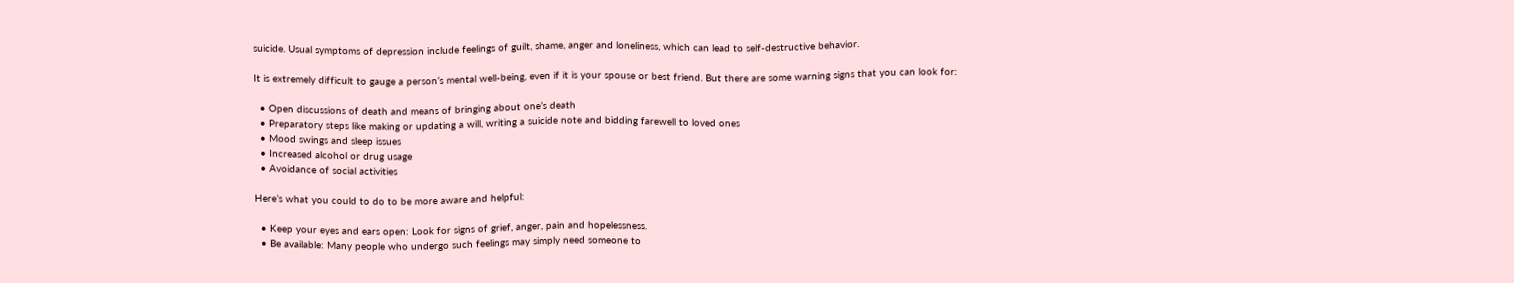suicide. Usual symptoms of depression include feelings of guilt, shame, anger and loneliness, which can lead to self-destructive behavior.

It is extremely difficult to gauge a person’s mental well-being, even if it is your spouse or best friend. But there are some warning signs that you can look for:

  • Open discussions of death and means of bringing about one’s death
  • Preparatory steps like making or updating a will, writing a suicide note and bidding farewell to loved ones
  • Mood swings and sleep issues
  • Increased alcohol or drug usage
  • Avoidance of social activities

Here’s what you could to do to be more aware and helpful:

  • Keep your eyes and ears open: Look for signs of grief, anger, pain and hopelessness.
  • Be available: Many people who undergo such feelings may simply need someone to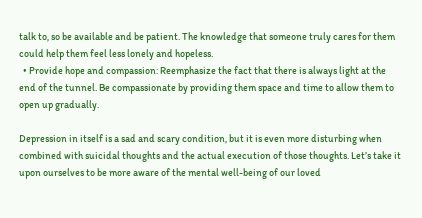talk to, so be available and be patient. The knowledge that someone truly cares for them could help them feel less lonely and hopeless.
  • Provide hope and compassion: Reemphasize the fact that there is always light at the end of the tunnel. Be compassionate by providing them space and time to allow them to open up gradually.

Depression in itself is a sad and scary condition, but it is even more disturbing when combined with suicidal thoughts and the actual execution of those thoughts. Let’s take it upon ourselves to be more aware of the mental well-being of our loved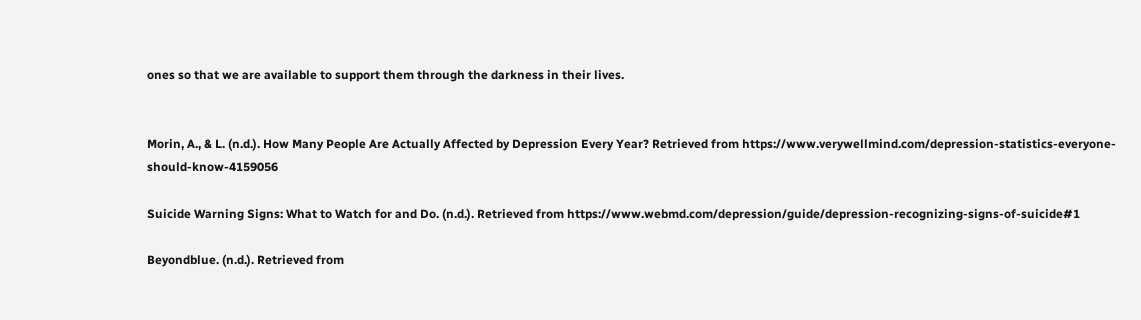ones so that we are available to support them through the darkness in their lives.


Morin, A., & L. (n.d.). How Many People Are Actually Affected by Depression Every Year? Retrieved from https://www.verywellmind.com/depression-statistics-everyone-should-know-4159056

Suicide Warning Signs: What to Watch for and Do. (n.d.). Retrieved from https://www.webmd.com/depression/guide/depression-recognizing-signs-of-suicide#1

Beyondblue. (n.d.). Retrieved from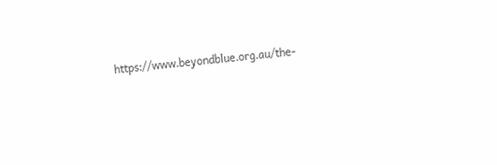https://www.beyondblue.org.au/the-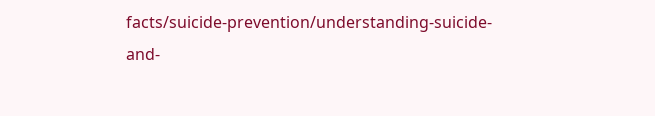facts/suicide-prevention/understanding-suicide-and-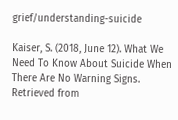grief/understanding-suicide

Kaiser, S. (2018, June 12). What We Need To Know About Suicide When There Are No Warning Signs. Retrieved from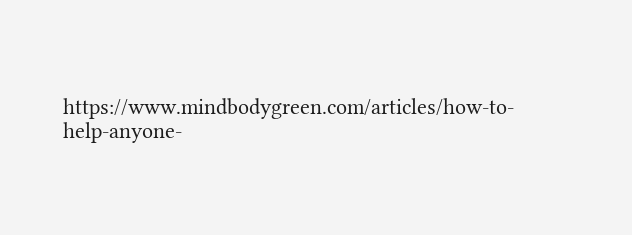https://www.mindbodygreen.com/articles/how-to-help-anyone-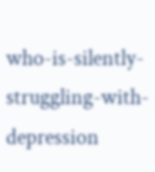who-is-silently-struggling-with-depression